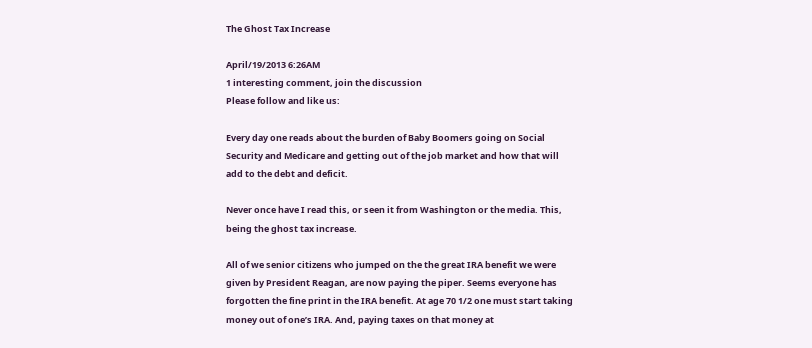The Ghost Tax Increase

April/19/2013 6:26AM
1 interesting comment, join the discussion
Please follow and like us:

Every day one reads about the burden of Baby Boomers going on Social Security and Medicare and getting out of the job market and how that will add to the debt and deficit.

Never once have I read this, or seen it from Washington or the media. This, being the ghost tax increase.

All of we senior citizens who jumped on the the great IRA benefit we were given by President Reagan, are now paying the piper. Seems everyone has forgotten the fine print in the IRA benefit. At age 70 1/2 one must start taking money out of one’s IRA. And, paying taxes on that money at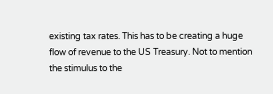existing tax rates. This has to be creating a huge flow of revenue to the US Treasury. Not to mention the stimulus to the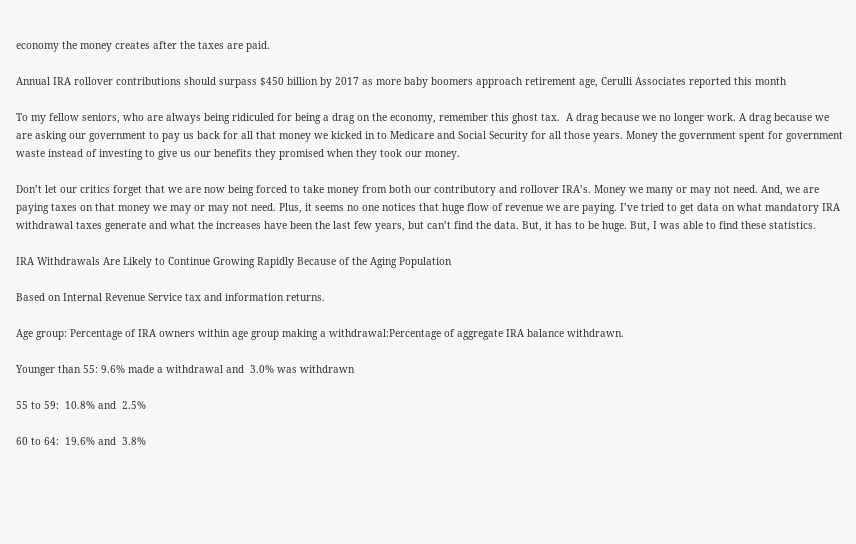economy the money creates after the taxes are paid.

Annual IRA rollover contributions should surpass $450 billion by 2017 as more baby boomers approach retirement age, Cerulli Associates reported this month

To my fellow seniors, who are always being ridiculed for being a drag on the economy, remember this ghost tax.  A drag because we no longer work. A drag because we are asking our government to pay us back for all that money we kicked in to Medicare and Social Security for all those years. Money the government spent for government waste instead of investing to give us our benefits they promised when they took our money.

Don’t let our critics forget that we are now being forced to take money from both our contributory and rollover IRA’s. Money we many or may not need. And, we are paying taxes on that money we may or may not need. Plus, it seems no one notices that huge flow of revenue we are paying. I’ve tried to get data on what mandatory IRA withdrawal taxes generate and what the increases have been the last few years, but can’t find the data. But, it has to be huge. But, I was able to find these statistics.

IRA Withdrawals Are Likely to Continue Growing Rapidly Because of the Aging Population

Based on Internal Revenue Service tax and information returns.

Age group: Percentage of IRA owners within age group making a withdrawal:Percentage of aggregate IRA balance withdrawn.

Younger than 55: 9.6% made a withdrawal and  3.0% was withdrawn

55 to 59:  10.8% and  2.5%

60 to 64:  19.6% and  3.8%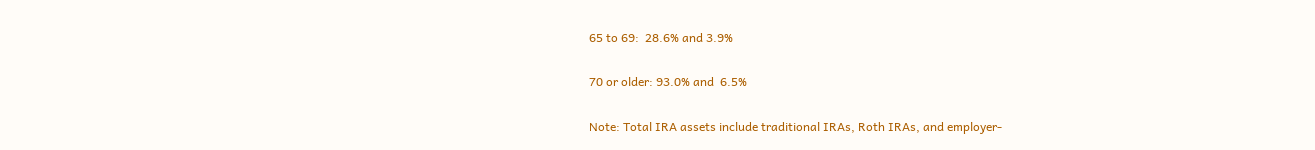65 to 69:  28.6% and 3.9%

70 or older: 93.0% and  6.5%

Note: Total IRA assets include traditional IRAs, Roth IRAs, and employer-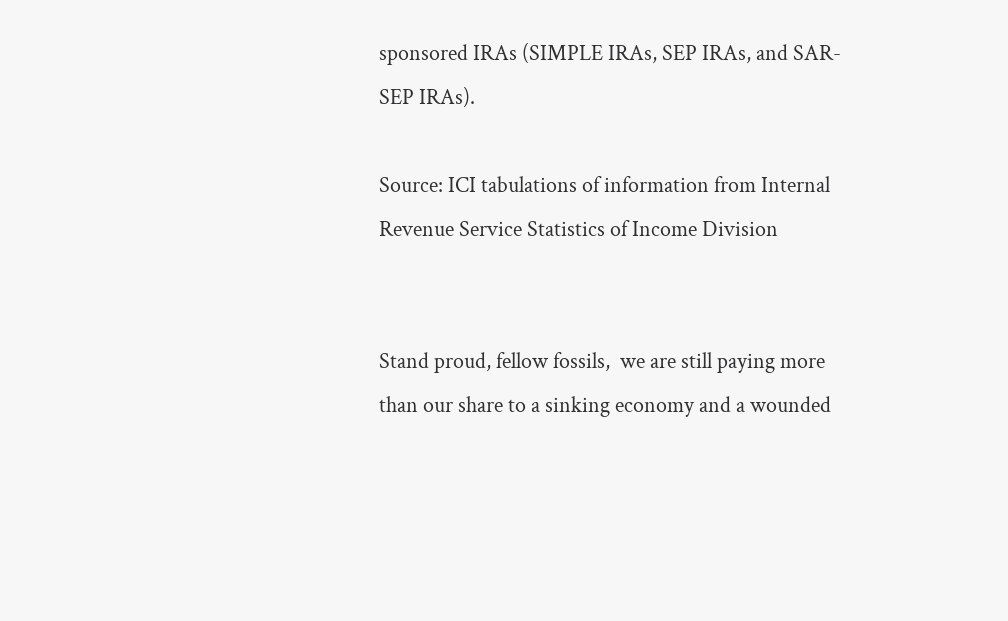sponsored IRAs (SIMPLE IRAs, SEP IRAs, and SAR-SEP IRAs).

Source: ICI tabulations of information from Internal Revenue Service Statistics of Income Division


Stand proud, fellow fossils,  we are still paying more than our share to a sinking economy and a wounded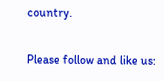country.

Please follow and like us: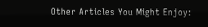Other Articles You Might Enjoy: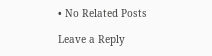• No Related Posts

Leave a Reply